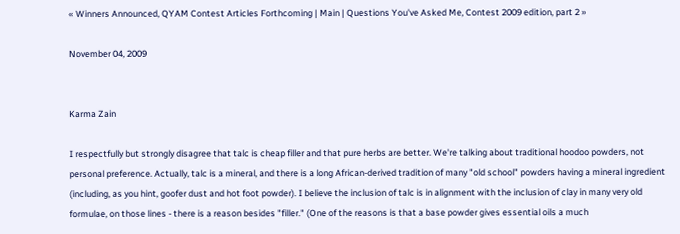« Winners Announced, QYAM Contest Articles Forthcoming | Main | Questions You've Asked Me, Contest 2009 edition, part 2 »

November 04, 2009


Karma Zain

I respectfully but strongly disagree that talc is cheap filler and that pure herbs are better. We're talking about traditional hoodoo powders, not personal preference. Actually, talc is a mineral, and there is a long African-derived tradition of many "old school" powders having a mineral ingredient (including, as you hint, goofer dust and hot foot powder). I believe the inclusion of talc is in alignment with the inclusion of clay in many very old formulae, on those lines - there is a reason besides "filler." (One of the reasons is that a base powder gives essential oils a much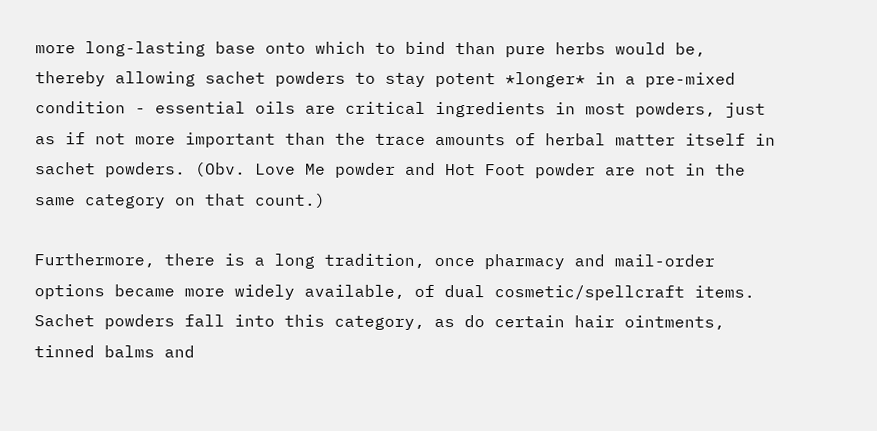more long-lasting base onto which to bind than pure herbs would be, thereby allowing sachet powders to stay potent *longer* in a pre-mixed condition - essential oils are critical ingredients in most powders, just as if not more important than the trace amounts of herbal matter itself in sachet powders. (Obv. Love Me powder and Hot Foot powder are not in the same category on that count.)

Furthermore, there is a long tradition, once pharmacy and mail-order options became more widely available, of dual cosmetic/spellcraft items. Sachet powders fall into this category, as do certain hair ointments, tinned balms and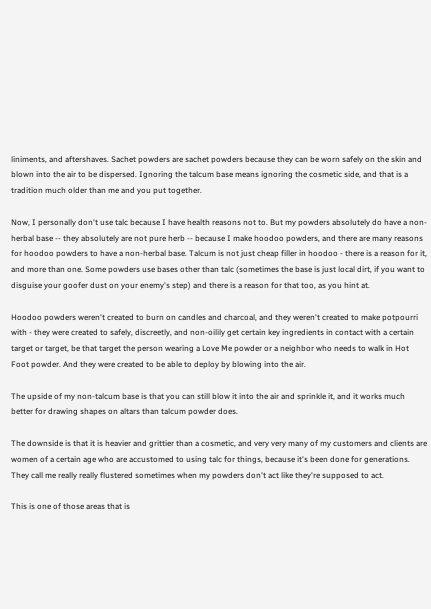liniments, and aftershaves. Sachet powders are sachet powders because they can be worn safely on the skin and blown into the air to be dispersed. Ignoring the talcum base means ignoring the cosmetic side, and that is a tradition much older than me and you put together.

Now, I personally don't use talc because I have health reasons not to. But my powders absolutely do have a non-herbal base -- they absolutely are not pure herb -- because I make hoodoo powders, and there are many reasons for hoodoo powders to have a non-herbal base. Talcum is not just cheap filler in hoodoo - there is a reason for it, and more than one. Some powders use bases other than talc (sometimes the base is just local dirt, if you want to disguise your goofer dust on your enemy's step) and there is a reason for that too, as you hint at.

Hoodoo powders weren't created to burn on candles and charcoal, and they weren't created to make potpourri with - they were created to safely, discreetly, and non-oilily get certain key ingredients in contact with a certain target or target, be that target the person wearing a Love Me powder or a neighbor who needs to walk in Hot Foot powder. And they were created to be able to deploy by blowing into the air.

The upside of my non-talcum base is that you can still blow it into the air and sprinkle it, and it works much better for drawing shapes on altars than talcum powder does.

The downside is that it is heavier and grittier than a cosmetic, and very very many of my customers and clients are women of a certain age who are accustomed to using talc for things, because it's been done for generations. They call me really really flustered sometimes when my powders don't act like they're supposed to act.

This is one of those areas that is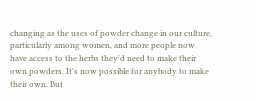changing as the uses of powder change in our culture, particularly among women, and more people now have access to the herbs they'd need to make their own powders. It's now possible for anybody to make their own. But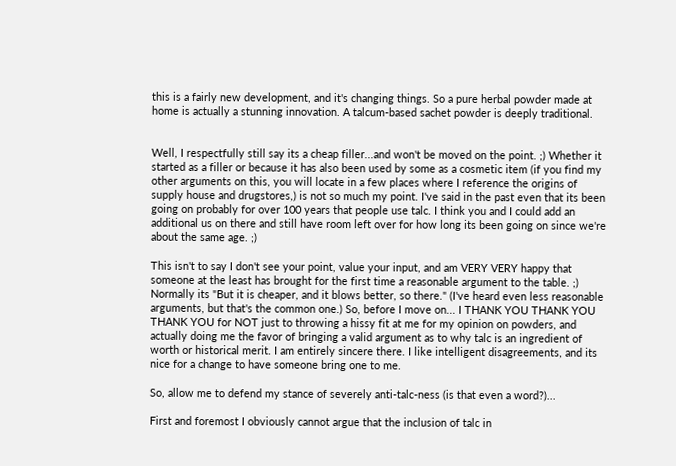this is a fairly new development, and it's changing things. So a pure herbal powder made at home is actually a stunning innovation. A talcum-based sachet powder is deeply traditional.


Well, I respectfully still say its a cheap filler...and won't be moved on the point. ;) Whether it started as a filler or because it has also been used by some as a cosmetic item (if you find my other arguments on this, you will locate in a few places where I reference the origins of supply house and drugstores,) is not so much my point. I've said in the past even that its been going on probably for over 100 years that people use talc. I think you and I could add an additional us on there and still have room left over for how long its been going on since we're about the same age. ;)

This isn't to say I don't see your point, value your input, and am VERY VERY happy that someone at the least has brought for the first time a reasonable argument to the table. ;) Normally its "But it is cheaper, and it blows better, so there." (I've heard even less reasonable arguments, but that's the common one.) So, before I move on... I THANK YOU THANK YOU THANK YOU for NOT just to throwing a hissy fit at me for my opinion on powders, and actually doing me the favor of bringing a valid argument as to why talc is an ingredient of worth or historical merit. I am entirely sincere there. I like intelligent disagreements, and its nice for a change to have someone bring one to me.

So, allow me to defend my stance of severely anti-talc-ness (is that even a word?)...

First and foremost I obviously cannot argue that the inclusion of talc in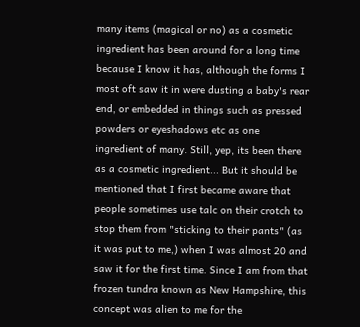many items (magical or no) as a cosmetic ingredient has been around for a long time because I know it has, although the forms I most oft saw it in were dusting a baby's rear end, or embedded in things such as pressed powders or eyeshadows etc as one ingredient of many. Still, yep, its been there as a cosmetic ingredient... But it should be mentioned that I first became aware that people sometimes use talc on their crotch to stop them from "sticking to their pants" (as it was put to me,) when I was almost 20 and saw it for the first time. Since I am from that frozen tundra known as New Hampshire, this concept was alien to me for the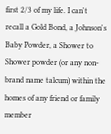first 2/3 of my life. I can't recall a Gold Bond, a Johnson's Baby Powder, a Shower to Shower powder (or any non-brand name talcum) within the homes of any friend or family member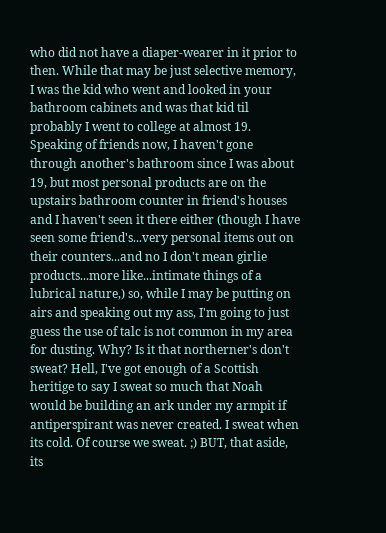who did not have a diaper-wearer in it prior to then. While that may be just selective memory, I was the kid who went and looked in your bathroom cabinets and was that kid til probably I went to college at almost 19. Speaking of friends now, I haven't gone through another's bathroom since I was about 19, but most personal products are on the upstairs bathroom counter in friend's houses and I haven't seen it there either (though I have seen some friend's...very personal items out on their counters...and no I don't mean girlie products...more like...intimate things of a lubrical nature,) so, while I may be putting on airs and speaking out my ass, I'm going to just guess the use of talc is not common in my area for dusting. Why? Is it that northerner's don't sweat? Hell, I've got enough of a Scottish heritige to say I sweat so much that Noah would be building an ark under my armpit if antiperspirant was never created. I sweat when its cold. Of course we sweat. ;) BUT, that aside, its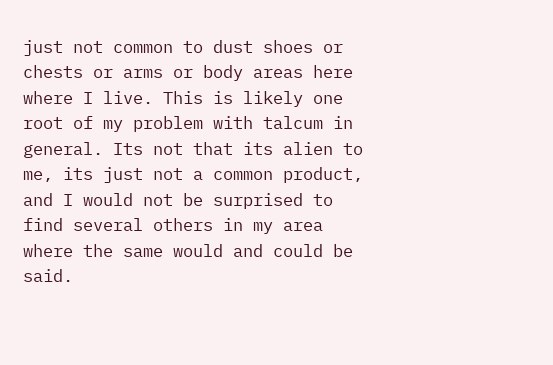just not common to dust shoes or chests or arms or body areas here where I live. This is likely one root of my problem with talcum in general. Its not that its alien to me, its just not a common product, and I would not be surprised to find several others in my area where the same would and could be said.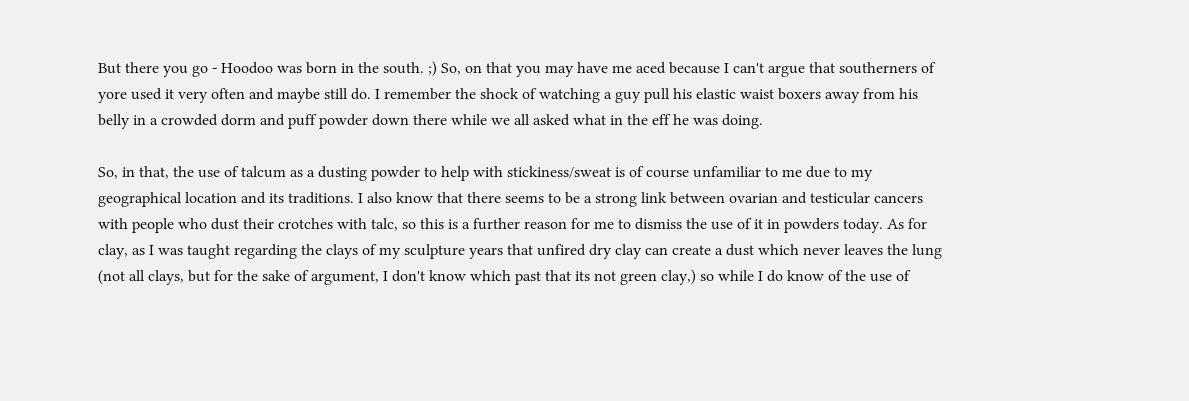But there you go - Hoodoo was born in the south. ;) So, on that you may have me aced because I can't argue that southerners of yore used it very often and maybe still do. I remember the shock of watching a guy pull his elastic waist boxers away from his belly in a crowded dorm and puff powder down there while we all asked what in the eff he was doing.

So, in that, the use of talcum as a dusting powder to help with stickiness/sweat is of course unfamiliar to me due to my geographical location and its traditions. I also know that there seems to be a strong link between ovarian and testicular cancers with people who dust their crotches with talc, so this is a further reason for me to dismiss the use of it in powders today. As for clay, as I was taught regarding the clays of my sculpture years that unfired dry clay can create a dust which never leaves the lung (not all clays, but for the sake of argument, I don't know which past that its not green clay,) so while I do know of the use of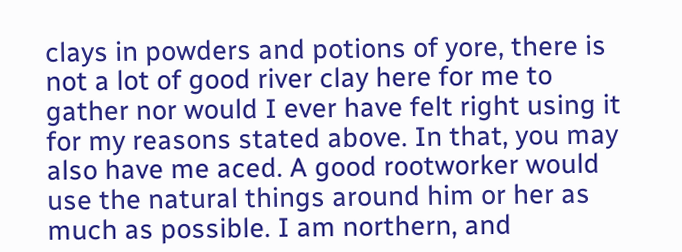clays in powders and potions of yore, there is not a lot of good river clay here for me to gather nor would I ever have felt right using it for my reasons stated above. In that, you may also have me aced. A good rootworker would use the natural things around him or her as much as possible. I am northern, and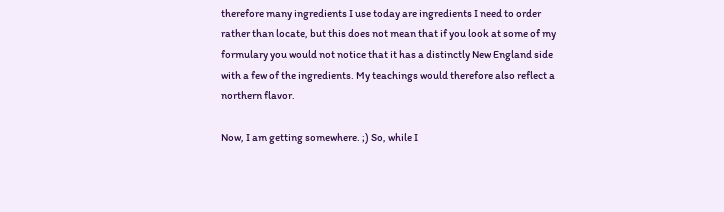therefore many ingredients I use today are ingredients I need to order rather than locate, but this does not mean that if you look at some of my formulary you would not notice that it has a distinctly New England side with a few of the ingredients. My teachings would therefore also reflect a northern flavor.

Now, I am getting somewhere. ;) So, while I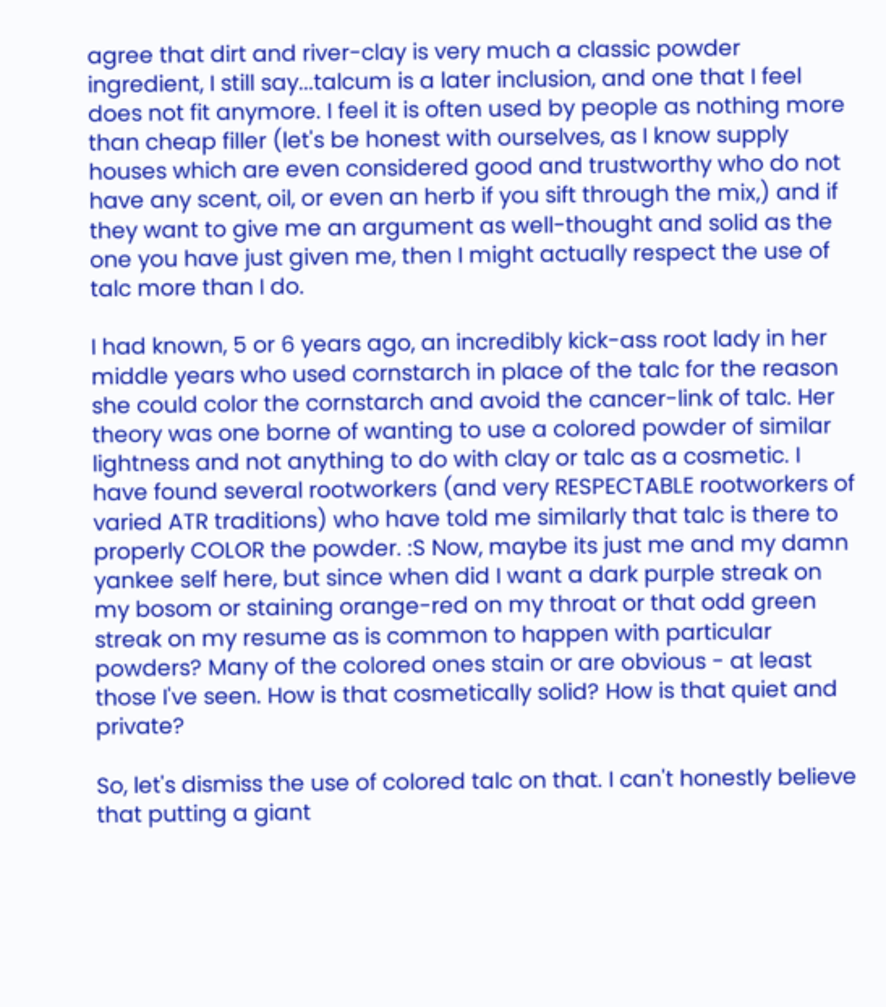agree that dirt and river-clay is very much a classic powder ingredient, I still say...talcum is a later inclusion, and one that I feel does not fit anymore. I feel it is often used by people as nothing more than cheap filler (let's be honest with ourselves, as I know supply houses which are even considered good and trustworthy who do not have any scent, oil, or even an herb if you sift through the mix,) and if they want to give me an argument as well-thought and solid as the one you have just given me, then I might actually respect the use of talc more than I do.

I had known, 5 or 6 years ago, an incredibly kick-ass root lady in her middle years who used cornstarch in place of the talc for the reason she could color the cornstarch and avoid the cancer-link of talc. Her theory was one borne of wanting to use a colored powder of similar lightness and not anything to do with clay or talc as a cosmetic. I have found several rootworkers (and very RESPECTABLE rootworkers of varied ATR traditions) who have told me similarly that talc is there to properly COLOR the powder. :S Now, maybe its just me and my damn yankee self here, but since when did I want a dark purple streak on my bosom or staining orange-red on my throat or that odd green streak on my resume as is common to happen with particular powders? Many of the colored ones stain or are obvious - at least those I've seen. How is that cosmetically solid? How is that quiet and private?

So, let's dismiss the use of colored talc on that. I can't honestly believe that putting a giant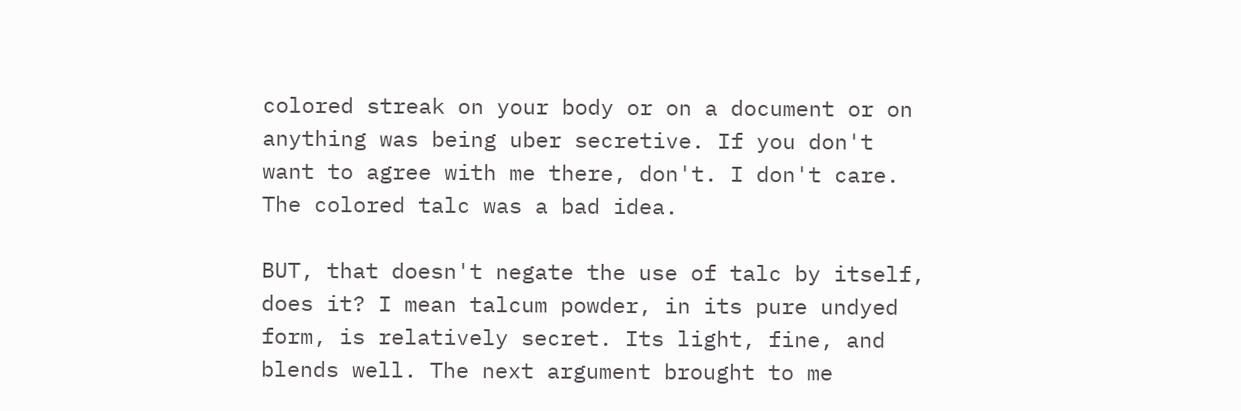colored streak on your body or on a document or on anything was being uber secretive. If you don't want to agree with me there, don't. I don't care. The colored talc was a bad idea.

BUT, that doesn't negate the use of talc by itself, does it? I mean talcum powder, in its pure undyed form, is relatively secret. Its light, fine, and blends well. The next argument brought to me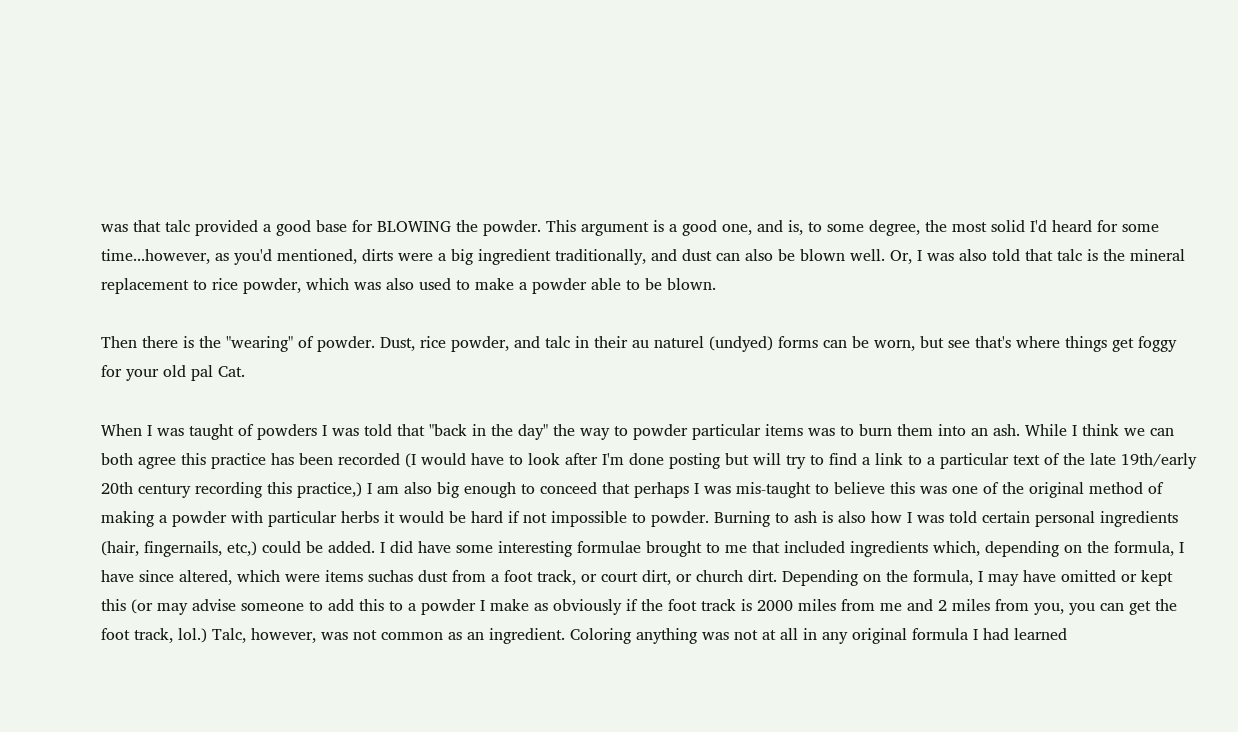was that talc provided a good base for BLOWING the powder. This argument is a good one, and is, to some degree, the most solid I'd heard for some time...however, as you'd mentioned, dirts were a big ingredient traditionally, and dust can also be blown well. Or, I was also told that talc is the mineral replacement to rice powder, which was also used to make a powder able to be blown.

Then there is the "wearing" of powder. Dust, rice powder, and talc in their au naturel (undyed) forms can be worn, but see that's where things get foggy for your old pal Cat.

When I was taught of powders I was told that "back in the day" the way to powder particular items was to burn them into an ash. While I think we can both agree this practice has been recorded (I would have to look after I'm done posting but will try to find a link to a particular text of the late 19th/early 20th century recording this practice,) I am also big enough to conceed that perhaps I was mis-taught to believe this was one of the original method of making a powder with particular herbs it would be hard if not impossible to powder. Burning to ash is also how I was told certain personal ingredients (hair, fingernails, etc,) could be added. I did have some interesting formulae brought to me that included ingredients which, depending on the formula, I have since altered, which were items suchas dust from a foot track, or court dirt, or church dirt. Depending on the formula, I may have omitted or kept this (or may advise someone to add this to a powder I make as obviously if the foot track is 2000 miles from me and 2 miles from you, you can get the foot track, lol.) Talc, however, was not common as an ingredient. Coloring anything was not at all in any original formula I had learned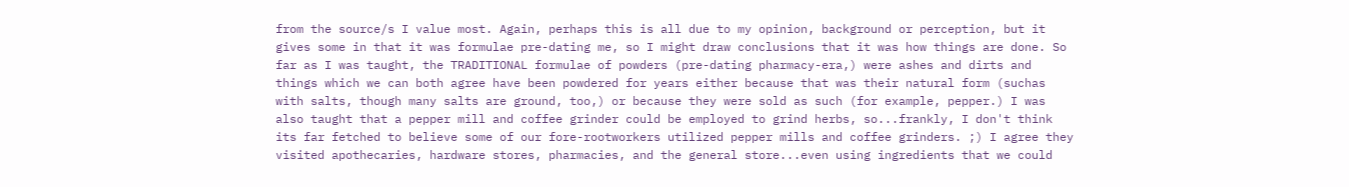from the source/s I value most. Again, perhaps this is all due to my opinion, background or perception, but it gives some in that it was formulae pre-dating me, so I might draw conclusions that it was how things are done. So far as I was taught, the TRADITIONAL formulae of powders (pre-dating pharmacy-era,) were ashes and dirts and things which we can both agree have been powdered for years either because that was their natural form (suchas with salts, though many salts are ground, too,) or because they were sold as such (for example, pepper.) I was also taught that a pepper mill and coffee grinder could be employed to grind herbs, so...frankly, I don't think its far fetched to believe some of our fore-rootworkers utilized pepper mills and coffee grinders. ;) I agree they visited apothecaries, hardware stores, pharmacies, and the general store...even using ingredients that we could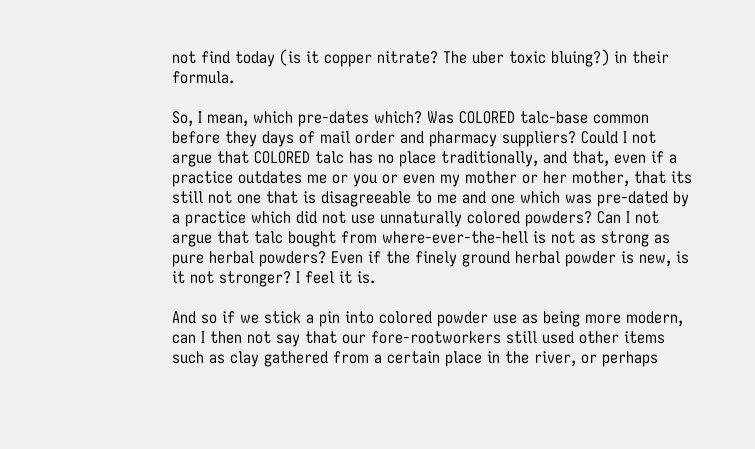not find today (is it copper nitrate? The uber toxic bluing?) in their formula.

So, I mean, which pre-dates which? Was COLORED talc-base common before they days of mail order and pharmacy suppliers? Could I not argue that COLORED talc has no place traditionally, and that, even if a practice outdates me or you or even my mother or her mother, that its still not one that is disagreeable to me and one which was pre-dated by a practice which did not use unnaturally colored powders? Can I not argue that talc bought from where-ever-the-hell is not as strong as pure herbal powders? Even if the finely ground herbal powder is new, is it not stronger? I feel it is.

And so if we stick a pin into colored powder use as being more modern, can I then not say that our fore-rootworkers still used other items such as clay gathered from a certain place in the river, or perhaps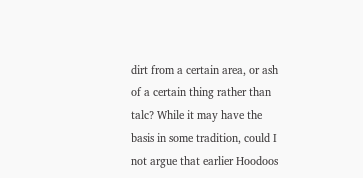dirt from a certain area, or ash of a certain thing rather than talc? While it may have the basis in some tradition, could I not argue that earlier Hoodoos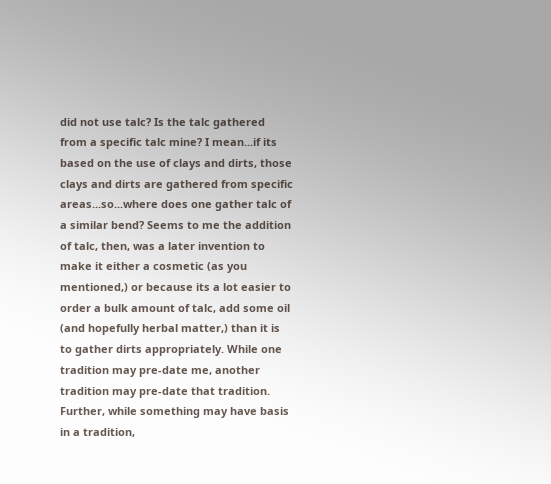did not use talc? Is the talc gathered from a specific talc mine? I mean...if its based on the use of clays and dirts, those clays and dirts are gathered from specific areas...so...where does one gather talc of a similar bend? Seems to me the addition of talc, then, was a later invention to make it either a cosmetic (as you mentioned,) or because its a lot easier to order a bulk amount of talc, add some oil (and hopefully herbal matter,) than it is to gather dirts appropriately. While one tradition may pre-date me, another tradition may pre-date that tradition. Further, while something may have basis in a tradition,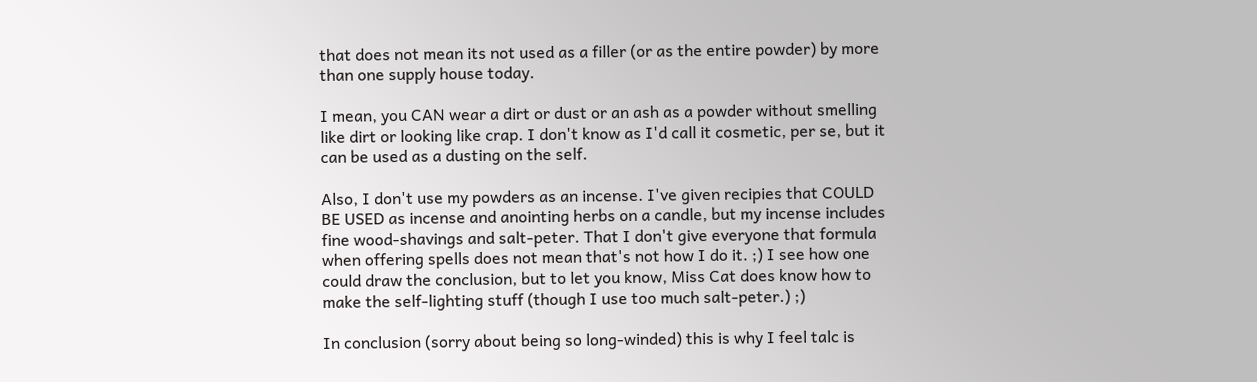that does not mean its not used as a filler (or as the entire powder) by more than one supply house today.

I mean, you CAN wear a dirt or dust or an ash as a powder without smelling like dirt or looking like crap. I don't know as I'd call it cosmetic, per se, but it can be used as a dusting on the self.

Also, I don't use my powders as an incense. I've given recipies that COULD BE USED as incense and anointing herbs on a candle, but my incense includes fine wood-shavings and salt-peter. That I don't give everyone that formula when offering spells does not mean that's not how I do it. ;) I see how one could draw the conclusion, but to let you know, Miss Cat does know how to make the self-lighting stuff (though I use too much salt-peter.) ;)

In conclusion (sorry about being so long-winded) this is why I feel talc is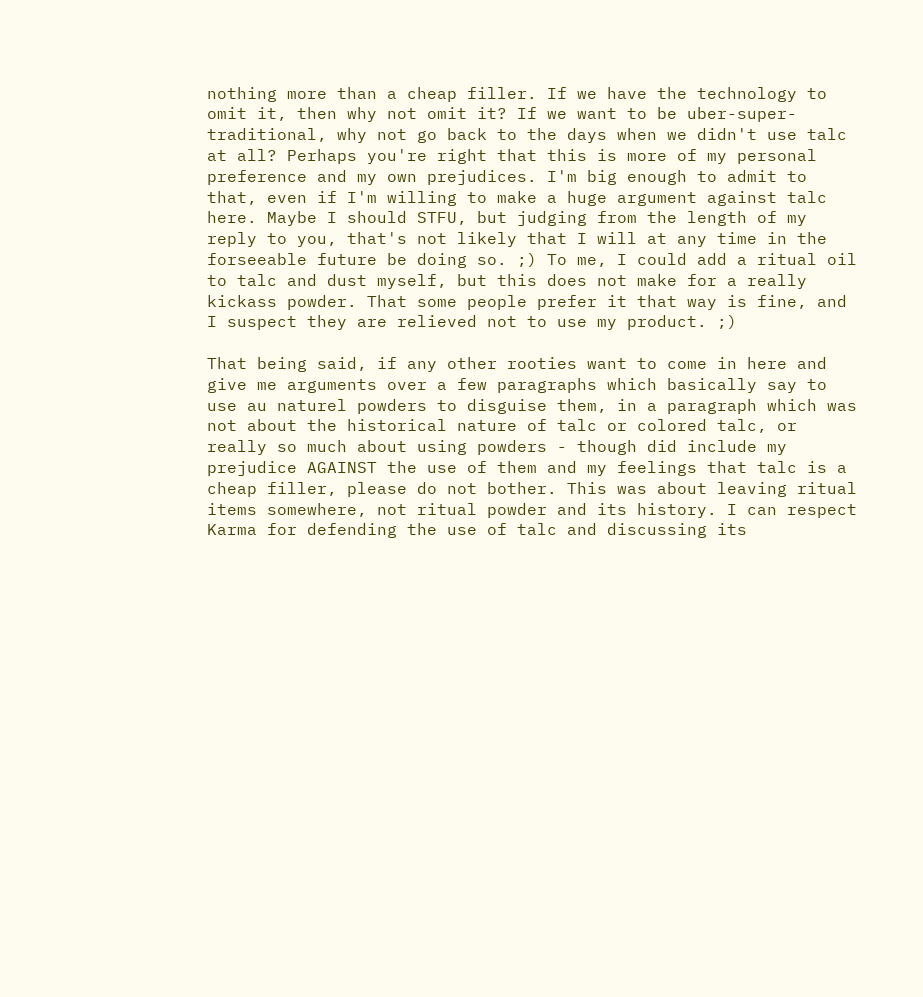nothing more than a cheap filler. If we have the technology to omit it, then why not omit it? If we want to be uber-super-traditional, why not go back to the days when we didn't use talc at all? Perhaps you're right that this is more of my personal preference and my own prejudices. I'm big enough to admit to that, even if I'm willing to make a huge argument against talc here. Maybe I should STFU, but judging from the length of my reply to you, that's not likely that I will at any time in the forseeable future be doing so. ;) To me, I could add a ritual oil to talc and dust myself, but this does not make for a really kickass powder. That some people prefer it that way is fine, and I suspect they are relieved not to use my product. ;)

That being said, if any other rooties want to come in here and give me arguments over a few paragraphs which basically say to use au naturel powders to disguise them, in a paragraph which was not about the historical nature of talc or colored talc, or really so much about using powders - though did include my prejudice AGAINST the use of them and my feelings that talc is a cheap filler, please do not bother. This was about leaving ritual items somewhere, not ritual powder and its history. I can respect Karma for defending the use of talc and discussing its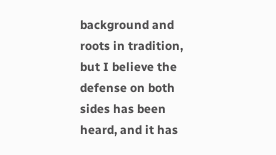background and roots in tradition, but I believe the defense on both sides has been heard, and it has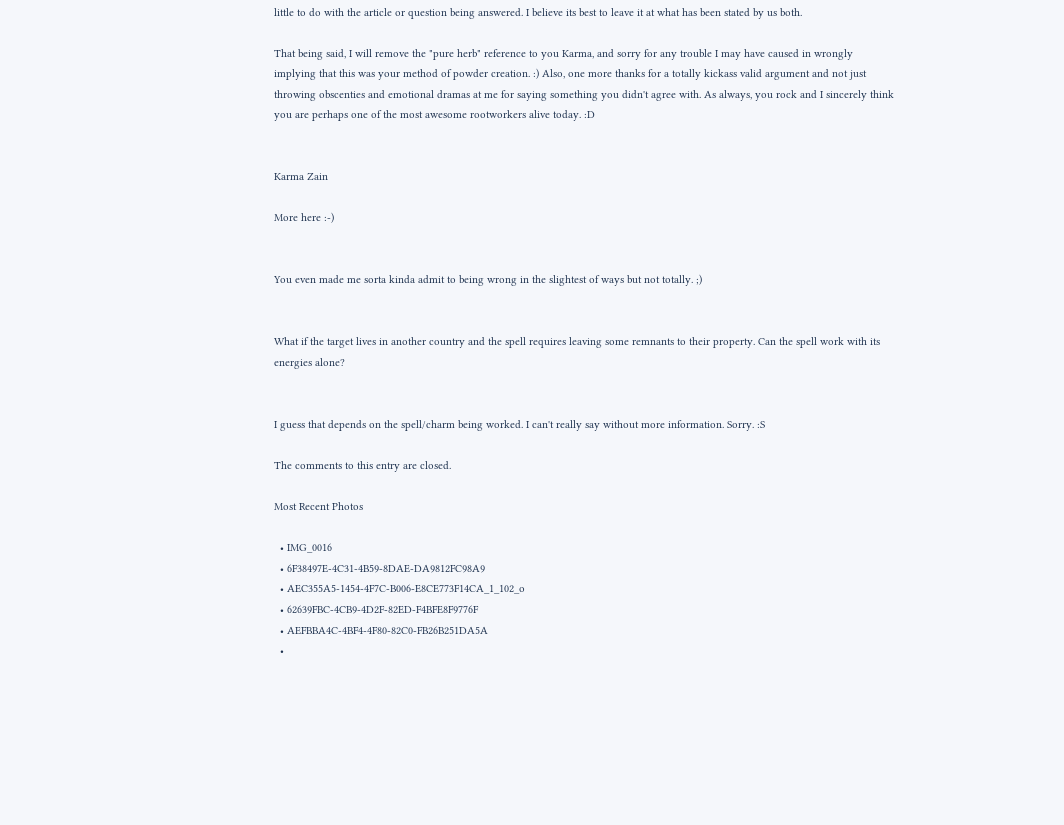little to do with the article or question being answered. I believe its best to leave it at what has been stated by us both.

That being said, I will remove the "pure herb" reference to you Karma, and sorry for any trouble I may have caused in wrongly implying that this was your method of powder creation. :) Also, one more thanks for a totally kickass valid argument and not just throwing obscenties and emotional dramas at me for saying something you didn't agree with. As always, you rock and I sincerely think you are perhaps one of the most awesome rootworkers alive today. :D


Karma Zain

More here :-)


You even made me sorta kinda admit to being wrong in the slightest of ways but not totally. ;)


What if the target lives in another country and the spell requires leaving some remnants to their property. Can the spell work with its energies alone?


I guess that depends on the spell/charm being worked. I can't really say without more information. Sorry. :S

The comments to this entry are closed.

Most Recent Photos

  • IMG_0016
  • 6F38497E-4C31-4B59-8DAE-DA9812FC98A9
  • AEC355A5-1454-4F7C-B006-E8CE773F14CA_1_102_o
  • 62639FBC-4CB9-4D2F-82ED-F4BFE8F9776F
  • AEFBBA4C-4BF4-4F80-82C0-FB26B251DA5A
  •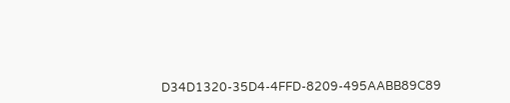D34D1320-35D4-4FFD-8209-495AABB89C89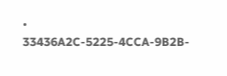• 33436A2C-5225-4CCA-9B2B-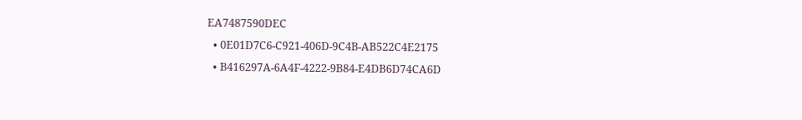EA7487590DEC
  • 0E01D7C6-C921-406D-9C4B-AB522C4E2175
  • B416297A-6A4F-4222-9B84-E4DB6D74CA6D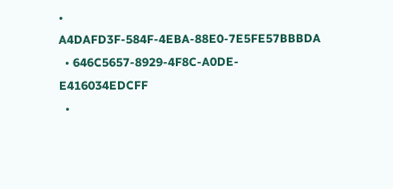• A4DAFD3F-584F-4EBA-88E0-7E5FE57BBBDA
  • 646C5657-8929-4F8C-A0DE-E416034EDCFF
  •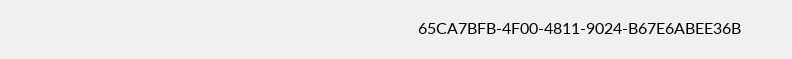65CA7BFB-4F00-4811-9024-B67E6ABEE36B